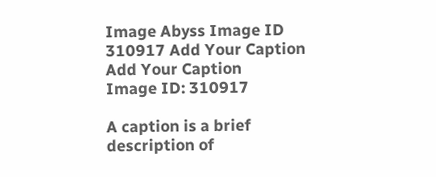Image Abyss Image ID 310917 Add Your Caption
Add Your Caption
Image ID: 310917

A caption is a brief description of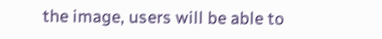the image, users will be able to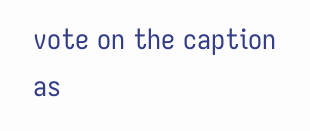vote on the caption as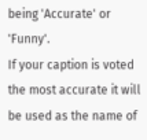being 'Accurate' or 'Funny'.
If your caption is voted the most accurate it will be used as the name of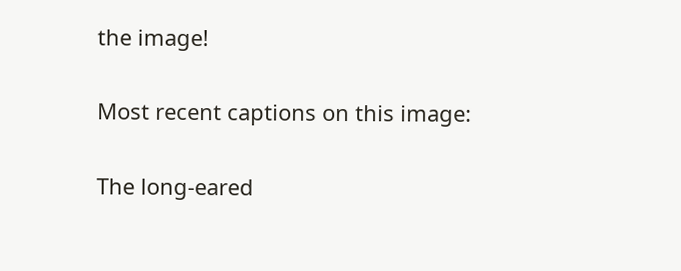the image!

Most recent captions on this image:

The long-eared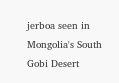jerboa seen in Mongolia's South Gobi Desert